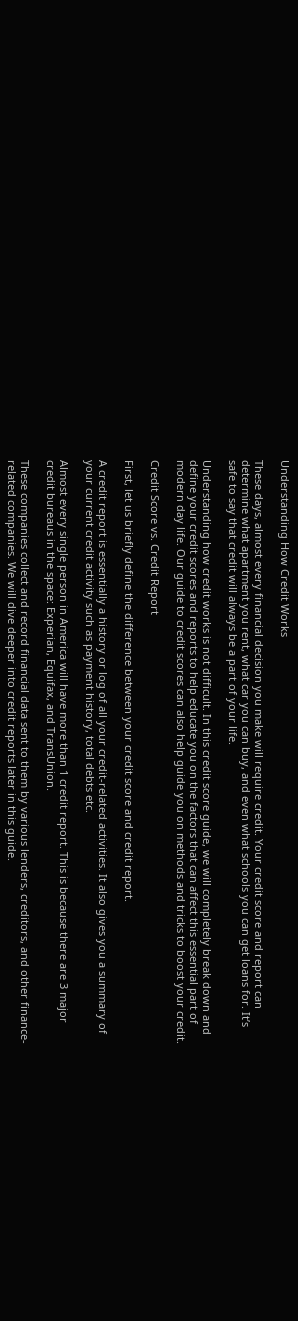Understanding How Credit Works

These days, almost every financial decision you make will require credit. Your credit score and report can determine what apartment you rent, what car you can buy, and even what schools you can get loans for. It’s safe to say that credit will always be a part of your life.

Understanding how credit works is not difficult. In this credit score guide, we will completely break down and define your credit scores and reports to help educate you on the factors that can affect this essential part of modern day life. Our guide to credit scores can also help guide you on methods and tricks to boost your credit.

Credit Score vs. Credit Report

First, let us briefly define the difference between your credit score and credit report.

A credit report is essentially a history or log of all your credit-related activities. It also gives you a summary of your current credit activity such as payment history, total debts etc.

Almost every single person in America will have more than 1 credit report. This is because there are 3 major credit bureaus in the space: Experian, Equifax, and TransUnion.

These companies collect and record financial data sent to them by various lenders, creditors, and other finance-related companies. We will dive deeper into credit reports later in this guide.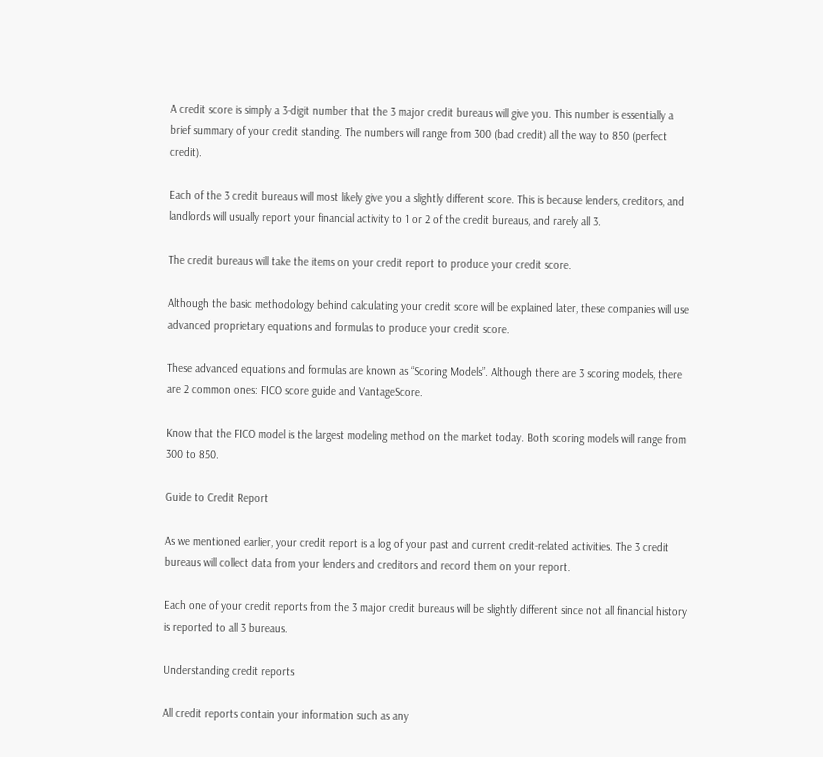A credit score is simply a 3-digit number that the 3 major credit bureaus will give you. This number is essentially a brief summary of your credit standing. The numbers will range from 300 (bad credit) all the way to 850 (perfect credit).

Each of the 3 credit bureaus will most likely give you a slightly different score. This is because lenders, creditors, and landlords will usually report your financial activity to 1 or 2 of the credit bureaus, and rarely all 3.

The credit bureaus will take the items on your credit report to produce your credit score.

Although the basic methodology behind calculating your credit score will be explained later, these companies will use advanced proprietary equations and formulas to produce your credit score.

These advanced equations and formulas are known as “Scoring Models”. Although there are 3 scoring models, there are 2 common ones: FICO score guide and VantageScore.

Know that the FICO model is the largest modeling method on the market today. Both scoring models will range from 300 to 850.

Guide to Credit Report

As we mentioned earlier, your credit report is a log of your past and current credit-related activities. The 3 credit bureaus will collect data from your lenders and creditors and record them on your report.

Each one of your credit reports from the 3 major credit bureaus will be slightly different since not all financial history is reported to all 3 bureaus.

Understanding credit reports

All credit reports contain your information such as any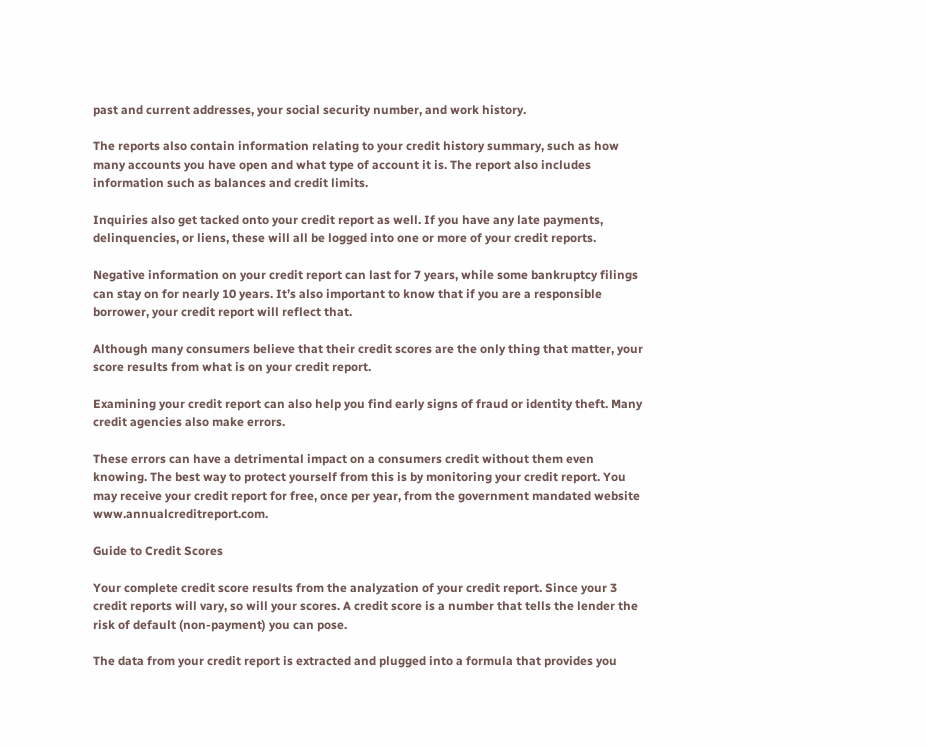past and current addresses, your social security number, and work history.

The reports also contain information relating to your credit history summary, such as how many accounts you have open and what type of account it is. The report also includes information such as balances and credit limits.

Inquiries also get tacked onto your credit report as well. If you have any late payments, delinquencies, or liens, these will all be logged into one or more of your credit reports.

Negative information on your credit report can last for 7 years, while some bankruptcy filings can stay on for nearly 10 years. It’s also important to know that if you are a responsible borrower, your credit report will reflect that.

Although many consumers believe that their credit scores are the only thing that matter, your score results from what is on your credit report.

Examining your credit report can also help you find early signs of fraud or identity theft. Many credit agencies also make errors.

These errors can have a detrimental impact on a consumers credit without them even knowing. The best way to protect yourself from this is by monitoring your credit report. You may receive your credit report for free, once per year, from the government mandated website www.annualcreditreport.com.

Guide to Credit Scores

Your complete credit score results from the analyzation of your credit report. Since your 3 credit reports will vary, so will your scores. A credit score is a number that tells the lender the risk of default (non-payment) you can pose.

The data from your credit report is extracted and plugged into a formula that provides you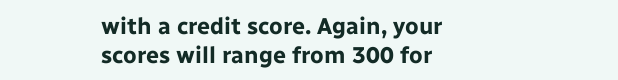with a credit score. Again, your scores will range from 300 for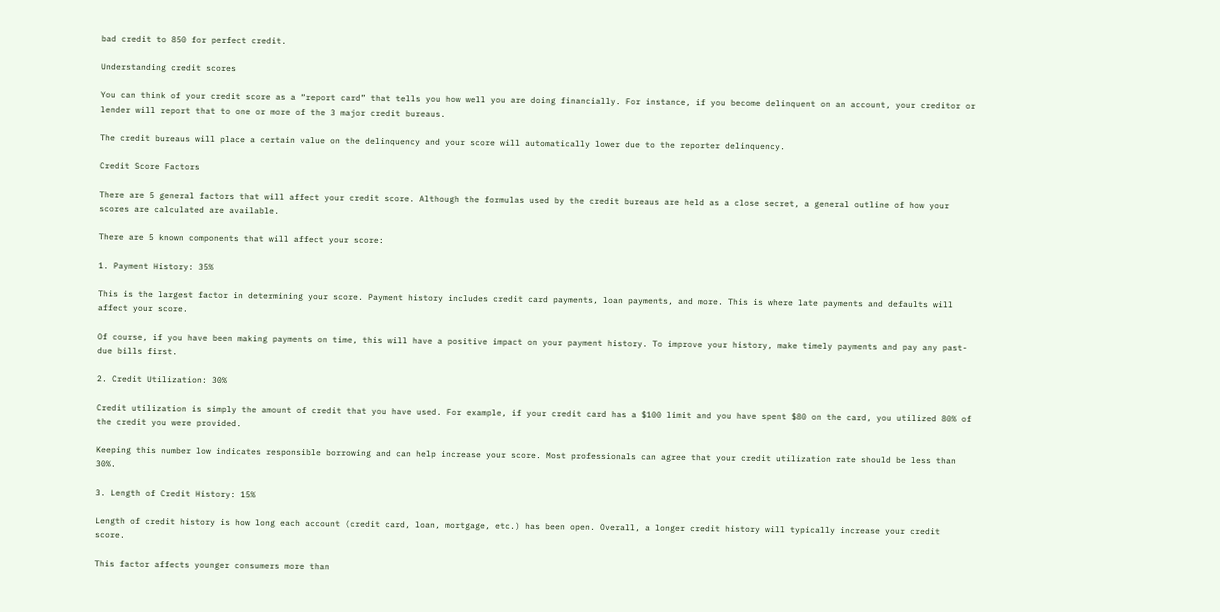bad credit to 850 for perfect credit.

Understanding credit scores

You can think of your credit score as a “report card” that tells you how well you are doing financially. For instance, if you become delinquent on an account, your creditor or lender will report that to one or more of the 3 major credit bureaus.

The credit bureaus will place a certain value on the delinquency and your score will automatically lower due to the reporter delinquency.

Credit Score Factors

There are 5 general factors that will affect your credit score. Although the formulas used by the credit bureaus are held as a close secret, a general outline of how your scores are calculated are available.

There are 5 known components that will affect your score:

1. Payment History: 35%

This is the largest factor in determining your score. Payment history includes credit card payments, loan payments, and more. This is where late payments and defaults will affect your score.

Of course, if you have been making payments on time, this will have a positive impact on your payment history. To improve your history, make timely payments and pay any past-due bills first.

2. Credit Utilization: 30%

Credit utilization is simply the amount of credit that you have used. For example, if your credit card has a $100 limit and you have spent $80 on the card, you utilized 80% of the credit you were provided.

Keeping this number low indicates responsible borrowing and can help increase your score. Most professionals can agree that your credit utilization rate should be less than 30%.

3. Length of Credit History: 15%

Length of credit history is how long each account (credit card, loan, mortgage, etc.) has been open. Overall, a longer credit history will typically increase your credit score.

This factor affects younger consumers more than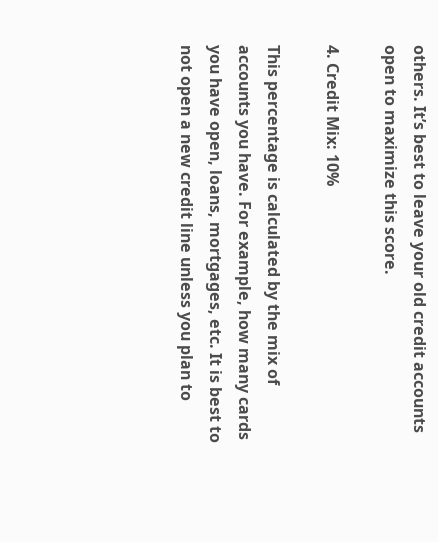others. It’s best to leave your old credit accounts open to maximize this score.

4. Credit Mix: 10%

This percentage is calculated by the mix of accounts you have. For example, how many cards you have open, loans, mortgages, etc. It is best to not open a new credit line unless you plan to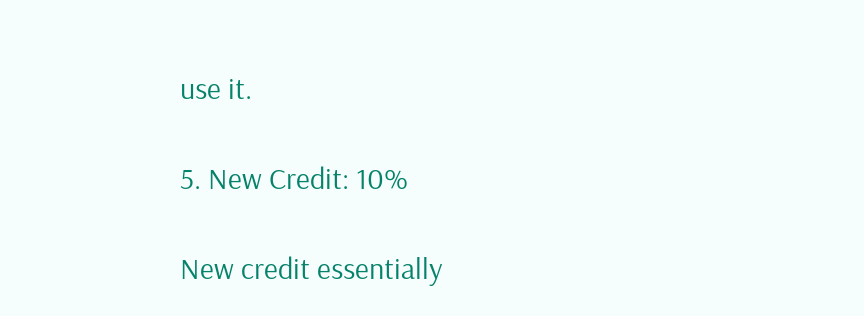use it.

5. New Credit: 10%

New credit essentially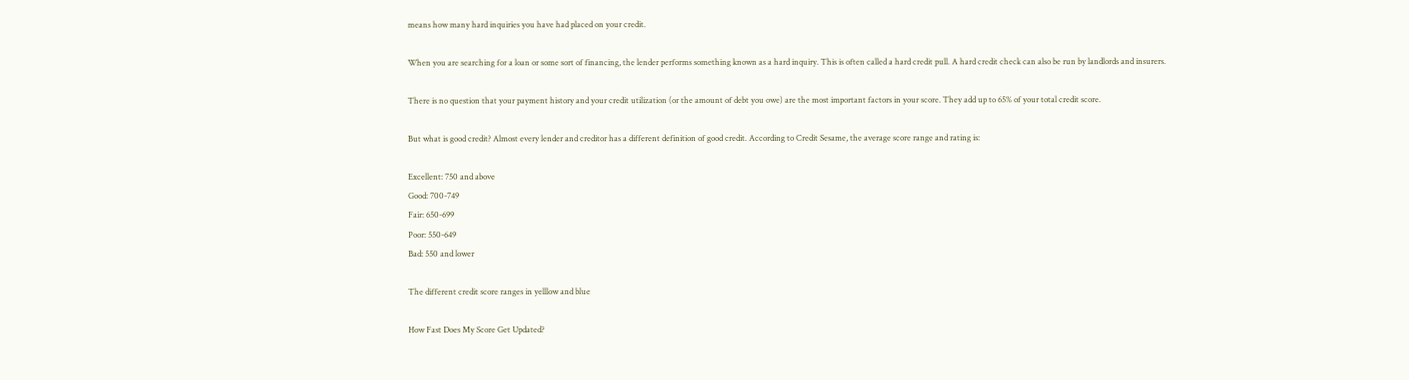means how many hard inquiries you have had placed on your credit.

When you are searching for a loan or some sort of financing, the lender performs something known as a hard inquiry. This is often called a hard credit pull. A hard credit check can also be run by landlords and insurers.

There is no question that your payment history and your credit utilization (or the amount of debt you owe) are the most important factors in your score. They add up to 65% of your total credit score.

But what is good credit? Almost every lender and creditor has a different definition of good credit. According to Credit Sesame, the average score range and rating is:

Excellent: 750 and above
Good: 700-749
Fair: 650-699
Poor: 550-649
Bad: 550 and lower

The different credit score ranges in yelllow and blue

How Fast Does My Score Get Updated?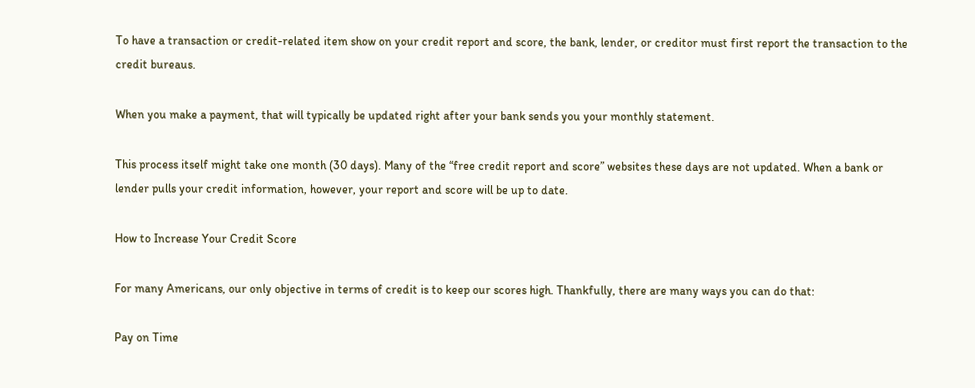To have a transaction or credit-related item show on your credit report and score, the bank, lender, or creditor must first report the transaction to the credit bureaus.

When you make a payment, that will typically be updated right after your bank sends you your monthly statement.

This process itself might take one month (30 days). Many of the “free credit report and score” websites these days are not updated. When a bank or lender pulls your credit information, however, your report and score will be up to date.

How to Increase Your Credit Score

For many Americans, our only objective in terms of credit is to keep our scores high. Thankfully, there are many ways you can do that:

Pay on Time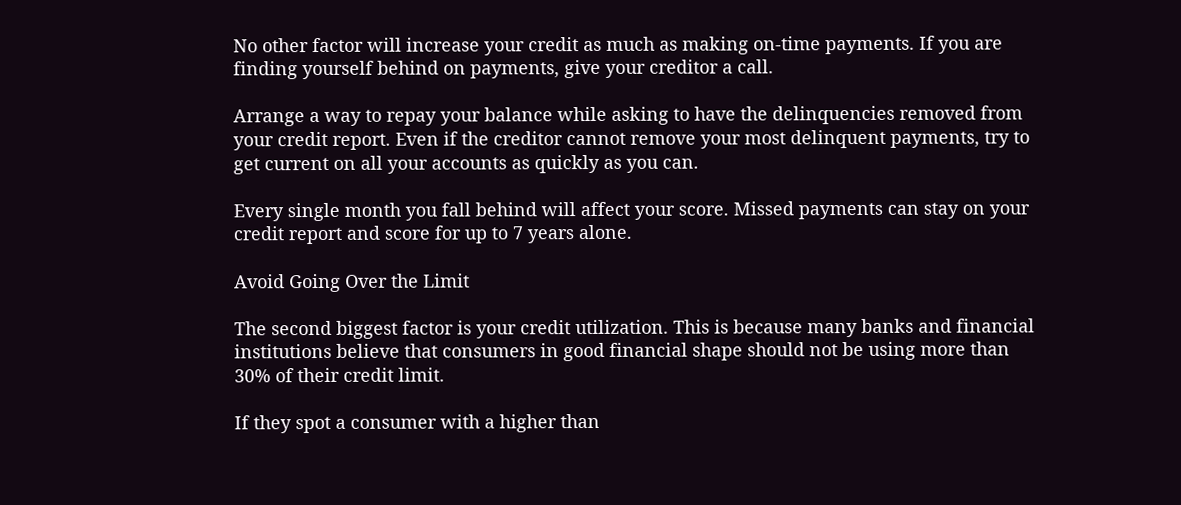No other factor will increase your credit as much as making on-time payments. If you are finding yourself behind on payments, give your creditor a call.

Arrange a way to repay your balance while asking to have the delinquencies removed from your credit report. Even if the creditor cannot remove your most delinquent payments, try to get current on all your accounts as quickly as you can.

Every single month you fall behind will affect your score. Missed payments can stay on your credit report and score for up to 7 years alone.

Avoid Going Over the Limit

The second biggest factor is your credit utilization. This is because many banks and financial institutions believe that consumers in good financial shape should not be using more than 30% of their credit limit.

If they spot a consumer with a higher than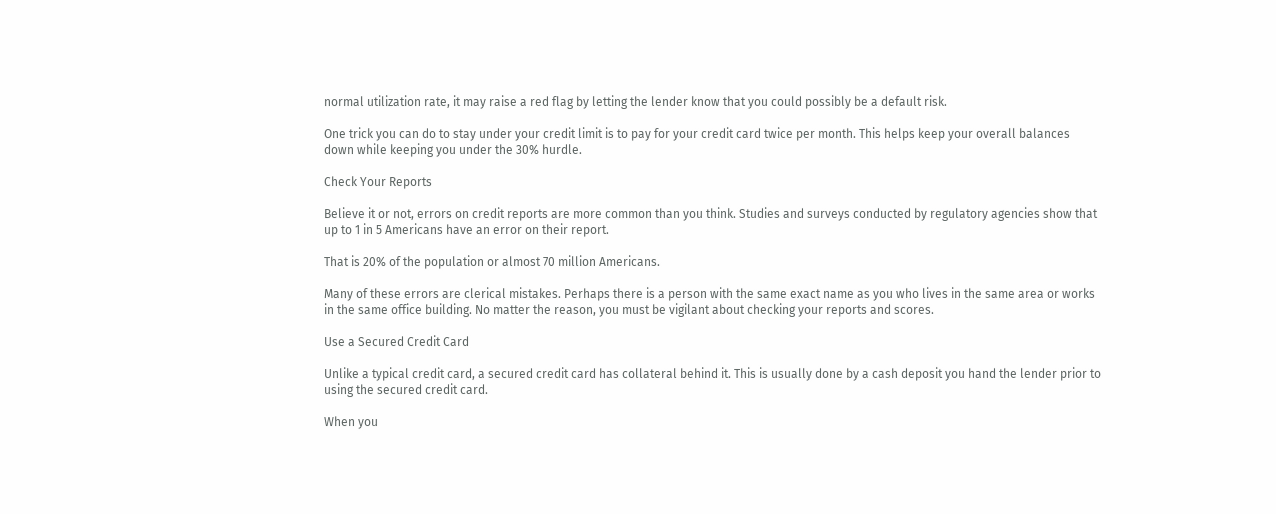normal utilization rate, it may raise a red flag by letting the lender know that you could possibly be a default risk.

One trick you can do to stay under your credit limit is to pay for your credit card twice per month. This helps keep your overall balances down while keeping you under the 30% hurdle.

Check Your Reports

Believe it or not, errors on credit reports are more common than you think. Studies and surveys conducted by regulatory agencies show that up to 1 in 5 Americans have an error on their report.

That is 20% of the population or almost 70 million Americans.

Many of these errors are clerical mistakes. Perhaps there is a person with the same exact name as you who lives in the same area or works in the same office building. No matter the reason, you must be vigilant about checking your reports and scores.

Use a Secured Credit Card

Unlike a typical credit card, a secured credit card has collateral behind it. This is usually done by a cash deposit you hand the lender prior to using the secured credit card.

When you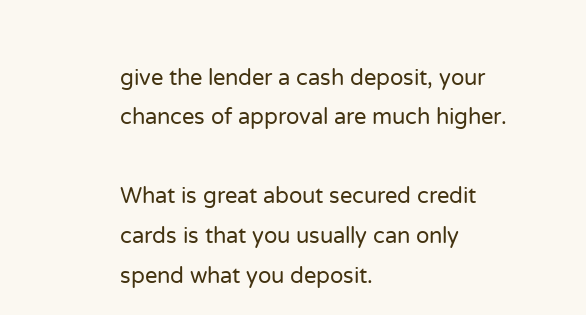give the lender a cash deposit, your chances of approval are much higher.

What is great about secured credit cards is that you usually can only spend what you deposit.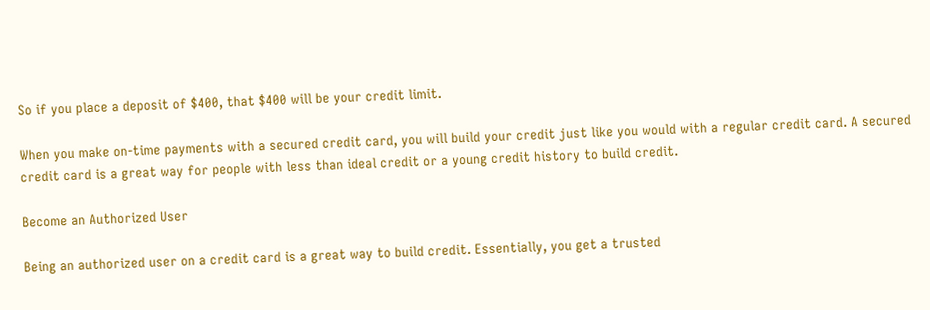So if you place a deposit of $400, that $400 will be your credit limit.

When you make on-time payments with a secured credit card, you will build your credit just like you would with a regular credit card. A secured credit card is a great way for people with less than ideal credit or a young credit history to build credit.

Become an Authorized User

Being an authorized user on a credit card is a great way to build credit. Essentially, you get a trusted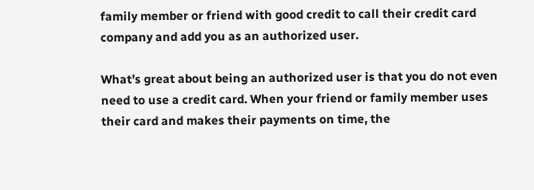family member or friend with good credit to call their credit card company and add you as an authorized user.

What’s great about being an authorized user is that you do not even need to use a credit card. When your friend or family member uses their card and makes their payments on time, the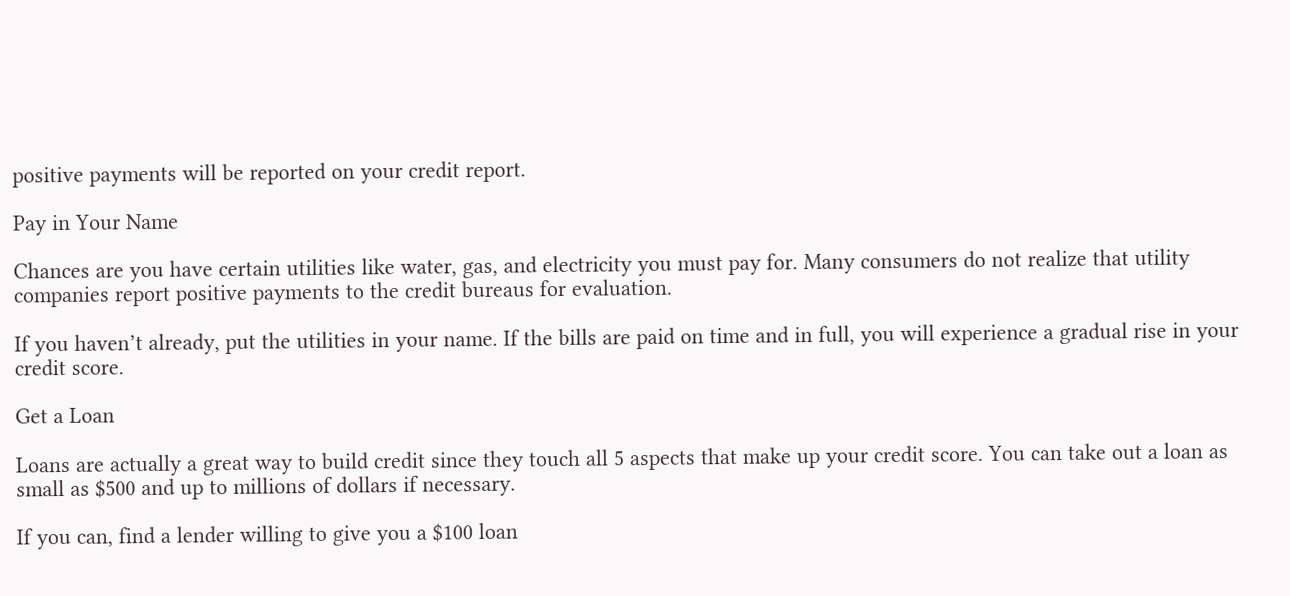positive payments will be reported on your credit report.

Pay in Your Name

Chances are you have certain utilities like water, gas, and electricity you must pay for. Many consumers do not realize that utility companies report positive payments to the credit bureaus for evaluation.

If you haven’t already, put the utilities in your name. If the bills are paid on time and in full, you will experience a gradual rise in your credit score.

Get a Loan

Loans are actually a great way to build credit since they touch all 5 aspects that make up your credit score. You can take out a loan as small as $500 and up to millions of dollars if necessary.

If you can, find a lender willing to give you a $100 loan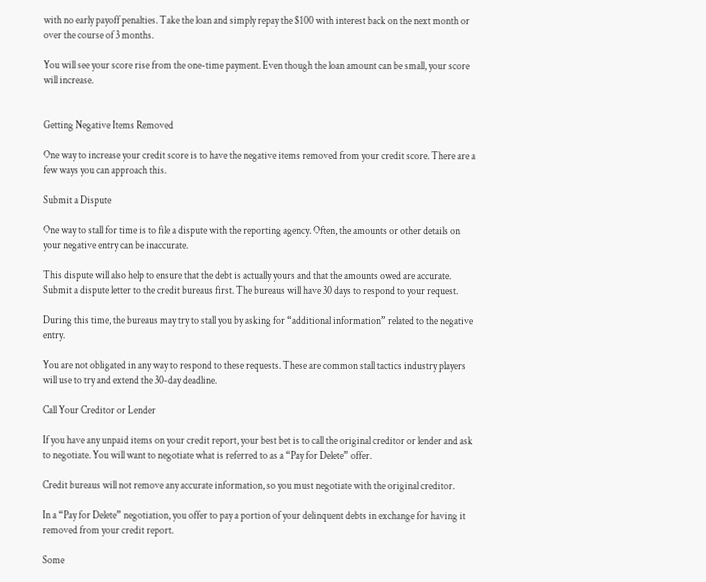with no early payoff penalties. Take the loan and simply repay the $100 with interest back on the next month or over the course of 3 months.

You will see your score rise from the one-time payment. Even though the loan amount can be small, your score will increase.


Getting Negative Items Removed

One way to increase your credit score is to have the negative items removed from your credit score. There are a few ways you can approach this.

Submit a Dispute

One way to stall for time is to file a dispute with the reporting agency. Often, the amounts or other details on your negative entry can be inaccurate.

This dispute will also help to ensure that the debt is actually yours and that the amounts owed are accurate. Submit a dispute letter to the credit bureaus first. The bureaus will have 30 days to respond to your request.

During this time, the bureaus may try to stall you by asking for “additional information” related to the negative entry.

You are not obligated in any way to respond to these requests. These are common stall tactics industry players will use to try and extend the 30-day deadline.

Call Your Creditor or Lender

If you have any unpaid items on your credit report, your best bet is to call the original creditor or lender and ask to negotiate. You will want to negotiate what is referred to as a “Pay for Delete” offer.

Credit bureaus will not remove any accurate information, so you must negotiate with the original creditor.

In a “Pay for Delete” negotiation, you offer to pay a portion of your delinquent debts in exchange for having it removed from your credit report.

Some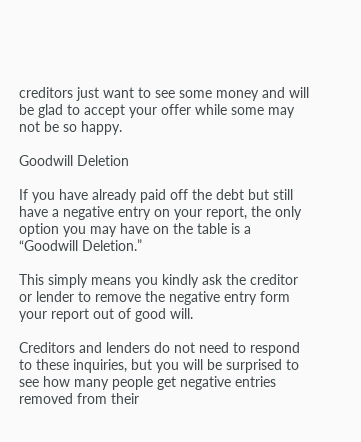creditors just want to see some money and will be glad to accept your offer while some may not be so happy.

Goodwill Deletion

If you have already paid off the debt but still have a negative entry on your report, the only option you may have on the table is a “Goodwill Deletion.”

This simply means you kindly ask the creditor or lender to remove the negative entry form your report out of good will.

Creditors and lenders do not need to respond to these inquiries, but you will be surprised to see how many people get negative entries removed from their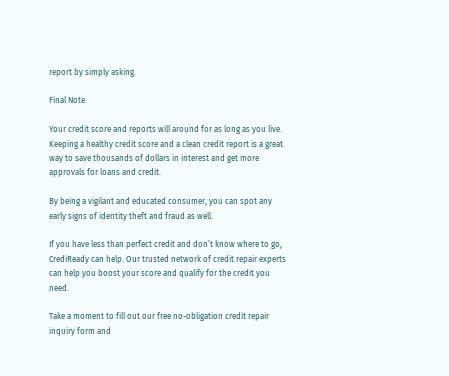report by simply asking.

Final Note

Your credit score and reports will around for as long as you live. Keeping a healthy credit score and a clean credit report is a great way to save thousands of dollars in interest and get more approvals for loans and credit.

By being a vigilant and educated consumer, you can spot any early signs of identity theft and fraud as well.

If you have less than perfect credit and don’t know where to go, CrediReady can help. Our trusted network of credit repair experts can help you boost your score and qualify for the credit you need.

Take a moment to fill out our free no-obligation credit repair inquiry form and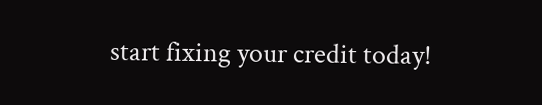start fixing your credit today!